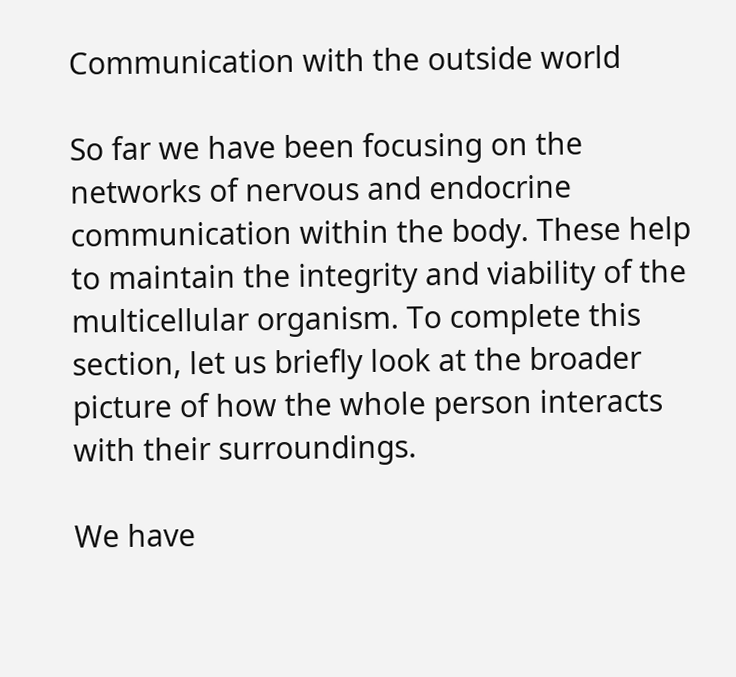Communication with the outside world

So far we have been focusing on the networks of nervous and endocrine communication within the body. These help to maintain the integrity and viability of the multicellular organism. To complete this section, let us briefly look at the broader picture of how the whole person interacts with their surroundings.

We have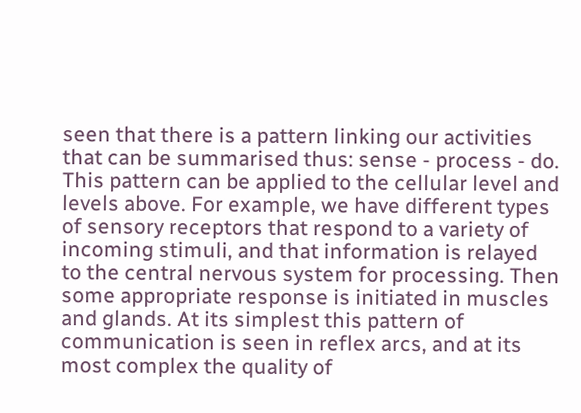seen that there is a pattern linking our activities that can be summarised thus: sense - process - do. This pattern can be applied to the cellular level and levels above. For example, we have different types of sensory receptors that respond to a variety of incoming stimuli, and that information is relayed to the central nervous system for processing. Then some appropriate response is initiated in muscles and glands. At its simplest this pattern of communication is seen in reflex arcs, and at its most complex the quality of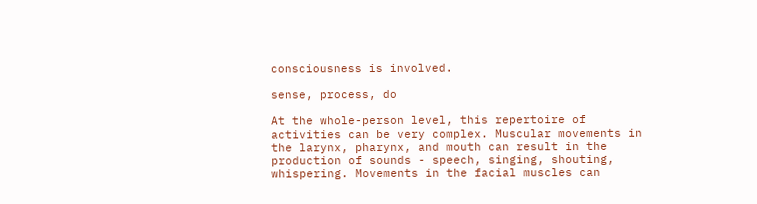consciousness is involved.

sense, process, do

At the whole-person level, this repertoire of activities can be very complex. Muscular movements in the larynx, pharynx, and mouth can result in the production of sounds - speech, singing, shouting, whispering. Movements in the facial muscles can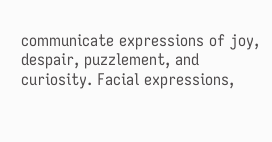communicate expressions of joy, despair, puzzlement, and curiosity. Facial expressions,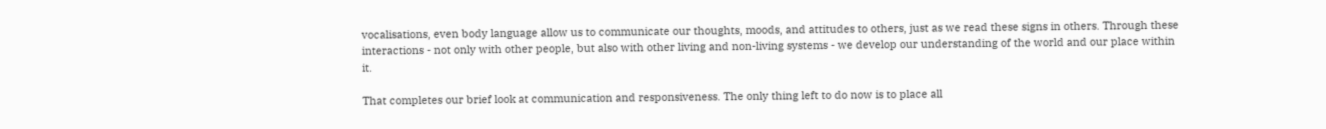vocalisations, even body language allow us to communicate our thoughts, moods, and attitudes to others, just as we read these signs in others. Through these interactions - not only with other people, but also with other living and non-living systems - we develop our understanding of the world and our place within it.

That completes our brief look at communication and responsiveness. The only thing left to do now is to place all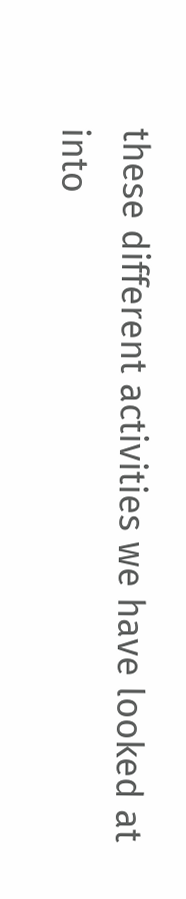these different activities we have looked at into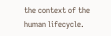the context of the human lifecycle.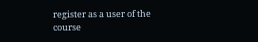register as a user of the course